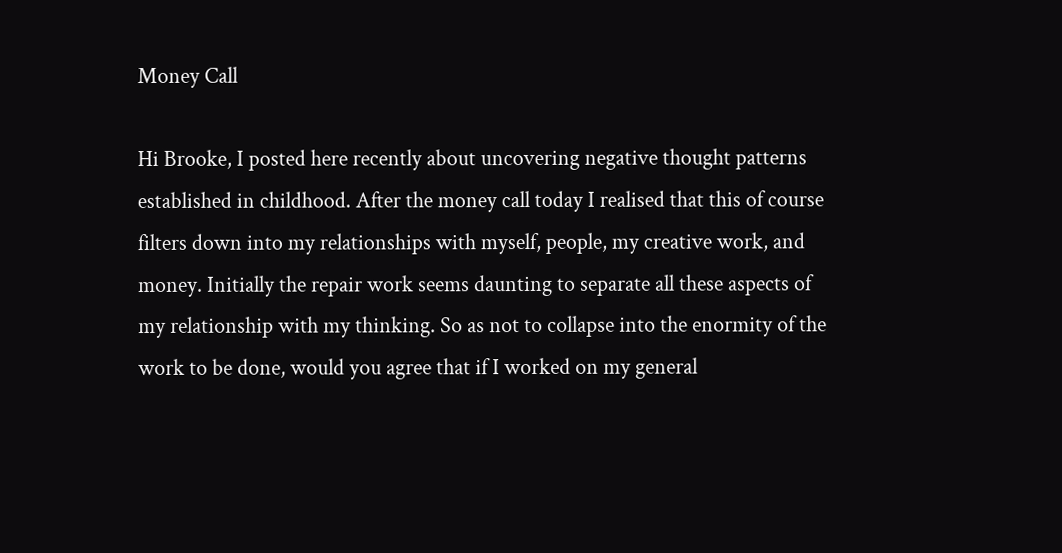Money Call

Hi Brooke, I posted here recently about uncovering negative thought patterns established in childhood. After the money call today I realised that this of course filters down into my relationships with myself, people, my creative work, and money. Initially the repair work seems daunting to separate all these aspects of my relationship with my thinking. So as not to collapse into the enormity of the work to be done, would you agree that if I worked on my general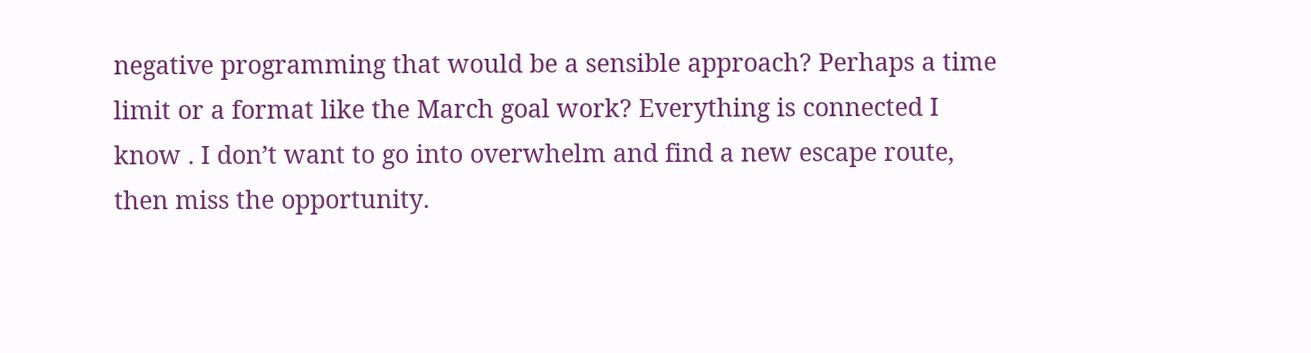negative programming that would be a sensible approach? Perhaps a time limit or a format like the March goal work? Everything is connected I know . I don’t want to go into overwhelm and find a new escape route, then miss the opportunity.